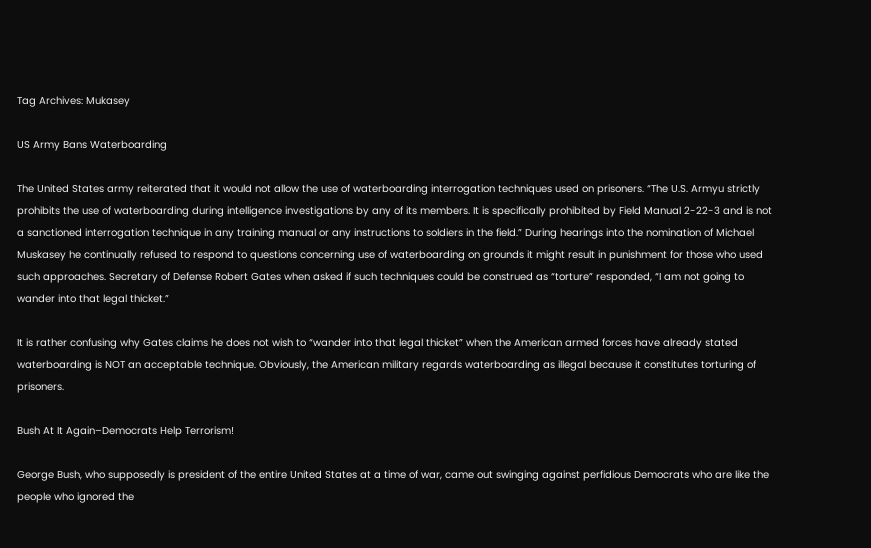Tag Archives: Mukasey

US Army Bans Waterboarding

The United States army reiterated that it would not allow the use of waterboarding interrogation techniques used on prisoners. “The U.S. Armyu strictly prohibits the use of waterboarding during intelligence investigations by any of its members. It is specifically prohibited by Field Manual 2-22-3 and is not a sanctioned interrogation technique in any training manual or any instructions to soldiers in the field.” During hearings into the nomination of Michael Muskasey he continually refused to respond to questions concerning use of waterboarding on grounds it might result in punishment for those who used such approaches. Secretary of Defense Robert Gates when asked if such techniques could be construed as “torture” responded, “I am not going to wander into that legal thicket.”

It is rather confusing why Gates claims he does not wish to “wander into that legal thicket” when the American armed forces have already stated waterboarding is NOT an acceptable technique. Obviously, the American military regards waterboarding as illegal because it constitutes torturing of prisoners.

Bush At It Again–Democrats Help Terrorism!

George Bush, who supposedly is president of the entire United States at a time of war, came out swinging against perfidious Democrats who are like the people who ignored the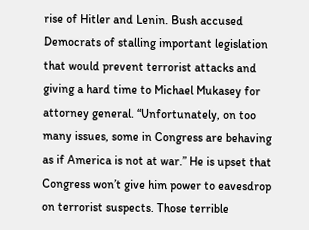rise of Hitler and Lenin. Bush accused Democrats of stalling important legislation that would prevent terrorist attacks and giving a hard time to Michael Mukasey for attorney general. “Unfortunately, on too many issues, some in Congress are behaving as if America is not at war.” He is upset that Congress won’t give him power to eavesdrop on terrorist suspects. Those terrible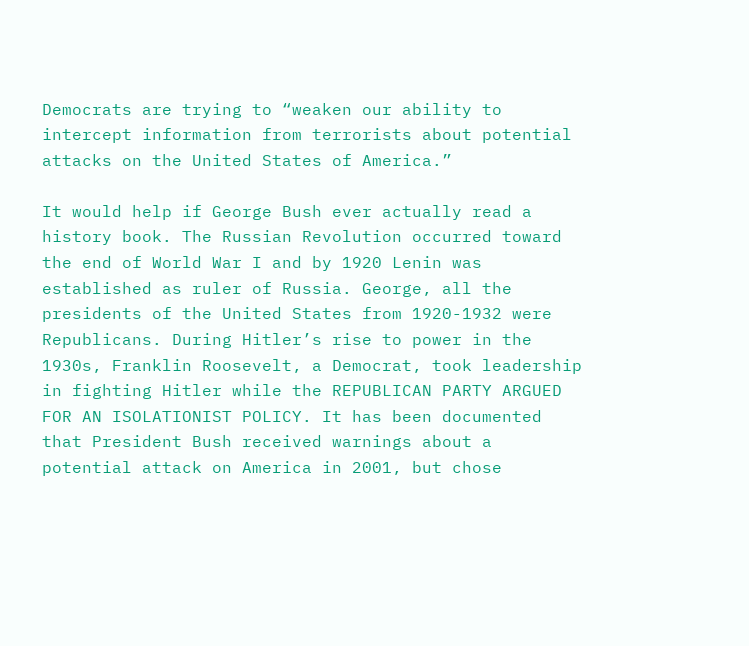Democrats are trying to “weaken our ability to intercept information from terrorists about potential attacks on the United States of America.”

It would help if George Bush ever actually read a history book. The Russian Revolution occurred toward the end of World War I and by 1920 Lenin was established as ruler of Russia. George, all the presidents of the United States from 1920-1932 were Republicans. During Hitler’s rise to power in the 1930s, Franklin Roosevelt, a Democrat, took leadership in fighting Hitler while the REPUBLICAN PARTY ARGUED FOR AN ISOLATIONIST POLICY. It has been documented that President Bush received warnings about a potential attack on America in 2001, but chose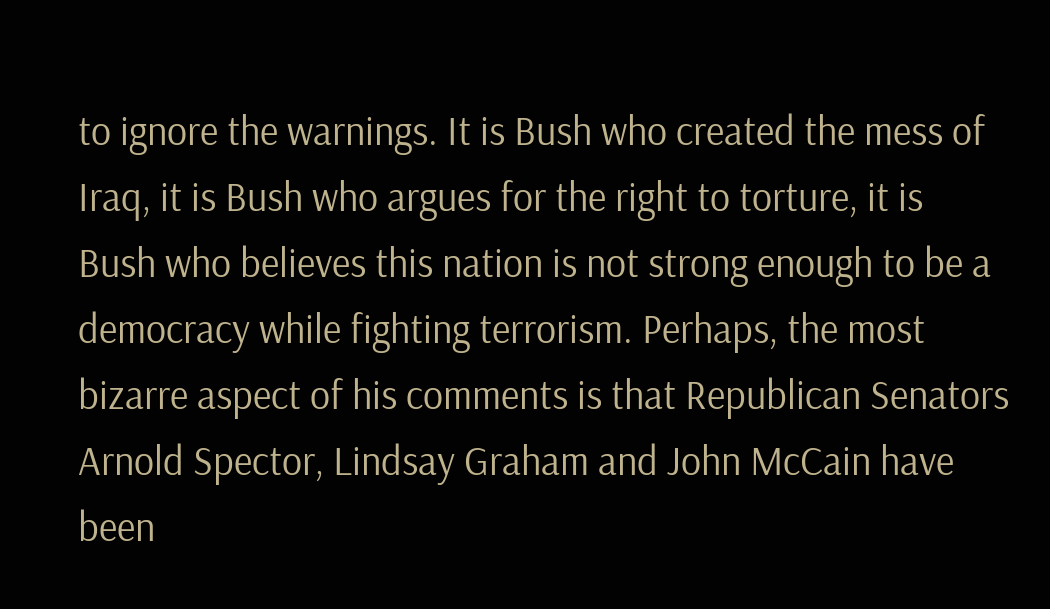to ignore the warnings. It is Bush who created the mess of Iraq, it is Bush who argues for the right to torture, it is Bush who believes this nation is not strong enough to be a democracy while fighting terrorism. Perhaps, the most bizarre aspect of his comments is that Republican Senators Arnold Spector, Lindsay Graham and John McCain have been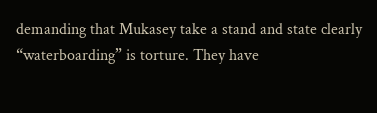demanding that Mukasey take a stand and state clearly “waterboarding” is torture. They have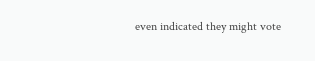even indicated they might vote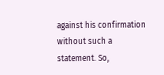against his confirmation without such a statement. So,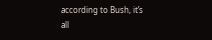according to Bush, it’s all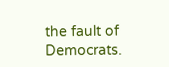the fault of Democrats.